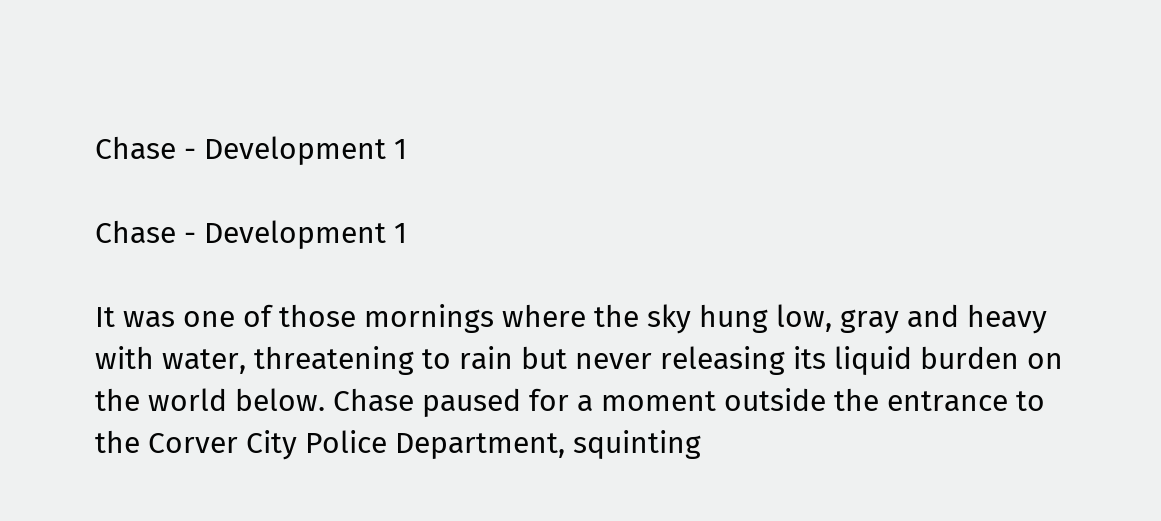Chase - Development 1

Chase - Development 1

It was one of those mornings where the sky hung low, gray and heavy with water, threatening to rain but never releasing its liquid burden on the world below. Chase paused for a moment outside the entrance to the Corver City Police Department, squinting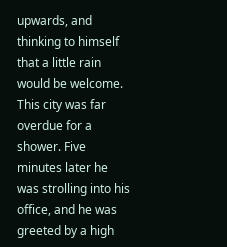upwards, and thinking to himself that a little rain would be welcome. This city was far overdue for a shower. Five minutes later he was strolling into his office, and he was greeted by a high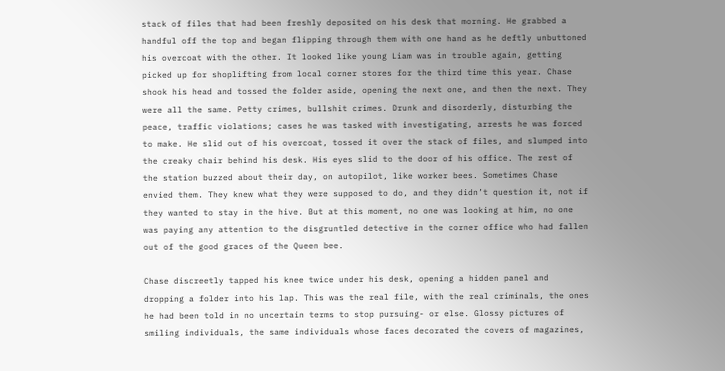stack of files that had been freshly deposited on his desk that morning. He grabbed a handful off the top and began flipping through them with one hand as he deftly unbuttoned his overcoat with the other. It looked like young Liam was in trouble again, getting picked up for shoplifting from local corner stores for the third time this year. Chase shook his head and tossed the folder aside, opening the next one, and then the next. They were all the same. Petty crimes, bullshit crimes. Drunk and disorderly, disturbing the peace, traffic violations; cases he was tasked with investigating, arrests he was forced to make. He slid out of his overcoat, tossed it over the stack of files, and slumped into the creaky chair behind his desk. His eyes slid to the door of his office. The rest of the station buzzed about their day, on autopilot, like worker bees. Sometimes Chase envied them. They knew what they were supposed to do, and they didn’t question it, not if they wanted to stay in the hive. But at this moment, no one was looking at him, no one was paying any attention to the disgruntled detective in the corner office who had fallen out of the good graces of the Queen bee.

Chase discreetly tapped his knee twice under his desk, opening a hidden panel and dropping a folder into his lap. This was the real file, with the real criminals, the ones he had been told in no uncertain terms to stop pursuing- or else. Glossy pictures of smiling individuals, the same individuals whose faces decorated the covers of magazines,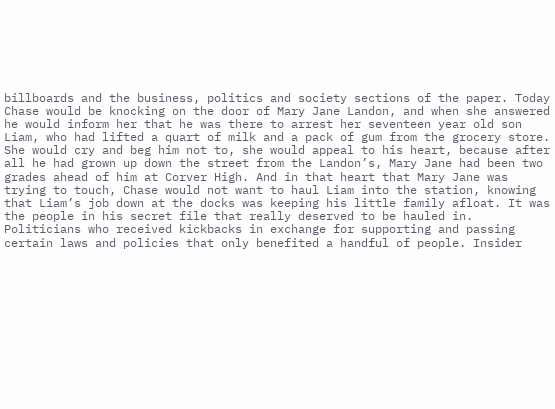billboards and the business, politics and society sections of the paper. Today Chase would be knocking on the door of Mary Jane Landon, and when she answered he would inform her that he was there to arrest her seventeen year old son Liam, who had lifted a quart of milk and a pack of gum from the grocery store. She would cry and beg him not to, she would appeal to his heart, because after all he had grown up down the street from the Landon’s, Mary Jane had been two grades ahead of him at Corver High. And in that heart that Mary Jane was trying to touch, Chase would not want to haul Liam into the station, knowing that Liam’s job down at the docks was keeping his little family afloat. It was the people in his secret file that really deserved to be hauled in. Politicians who received kickbacks in exchange for supporting and passing certain laws and policies that only benefited a handful of people. Insider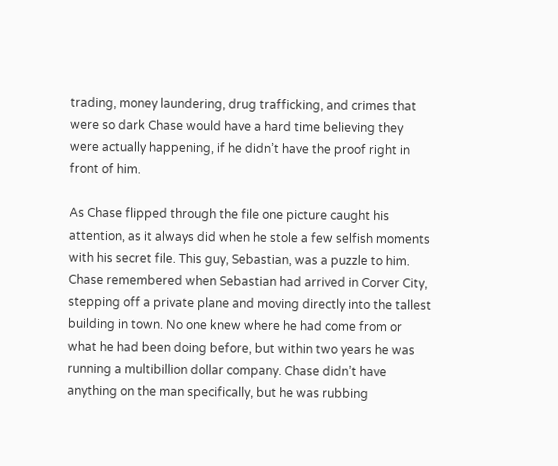trading, money laundering, drug trafficking, and crimes that were so dark Chase would have a hard time believing they were actually happening, if he didn’t have the proof right in front of him.

As Chase flipped through the file one picture caught his attention, as it always did when he stole a few selfish moments with his secret file. This guy, Sebastian, was a puzzle to him. Chase remembered when Sebastian had arrived in Corver City, stepping off a private plane and moving directly into the tallest building in town. No one knew where he had come from or what he had been doing before, but within two years he was running a multibillion dollar company. Chase didn’t have anything on the man specifically, but he was rubbing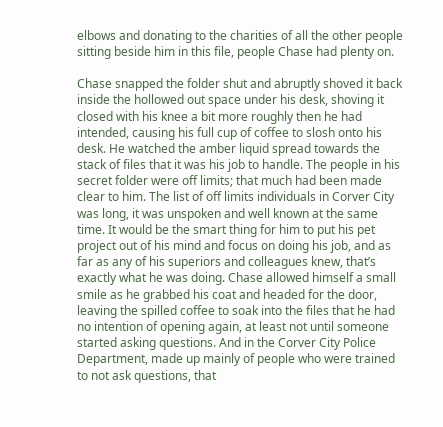elbows and donating to the charities of all the other people sitting beside him in this file, people Chase had plenty on.

Chase snapped the folder shut and abruptly shoved it back inside the hollowed out space under his desk, shoving it closed with his knee a bit more roughly then he had intended, causing his full cup of coffee to slosh onto his desk. He watched the amber liquid spread towards the stack of files that it was his job to handle. The people in his secret folder were off limits; that much had been made clear to him. The list of off limits individuals in Corver City was long, it was unspoken and well known at the same time. It would be the smart thing for him to put his pet project out of his mind and focus on doing his job, and as far as any of his superiors and colleagues knew, that’s exactly what he was doing. Chase allowed himself a small smile as he grabbed his coat and headed for the door, leaving the spilled coffee to soak into the files that he had no intention of opening again, at least not until someone started asking questions. And in the Corver City Police Department, made up mainly of people who were trained to not ask questions, that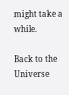might take a while.

Back to the Universe